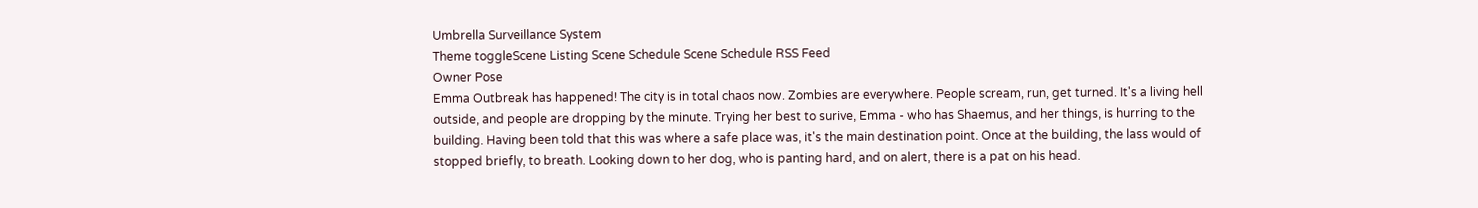Umbrella Surveillance System
Theme toggleScene Listing Scene Schedule Scene Schedule RSS Feed
Owner Pose
Emma Outbreak has happened! The city is in total chaos now. Zombies are everywhere. People scream, run, get turned. It's a living hell outside, and people are dropping by the minute. Trying her best to surive, Emma - who has Shaemus, and her things, is hurring to the building. Having been told that this was where a safe place was, it's the main destination point. Once at the building, the lass would of stopped briefly, to breath. Looking down to her dog, who is panting hard, and on alert, there is a pat on his head.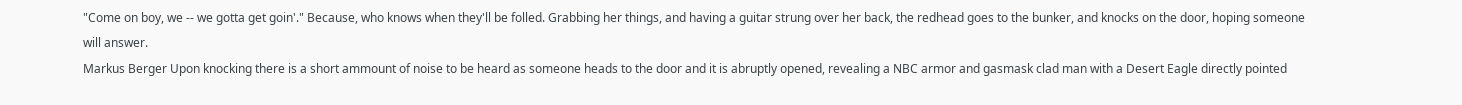"Come on boy, we -- we gotta get goin'." Because, who knows when they'll be folled. Grabbing her things, and having a guitar strung over her back, the redhead goes to the bunker, and knocks on the door, hoping someone will answer.
Markus Berger Upon knocking there is a short ammount of noise to be heard as someone heads to the door and it is abruptly opened, revealing a NBC armor and gasmask clad man with a Desert Eagle directly pointed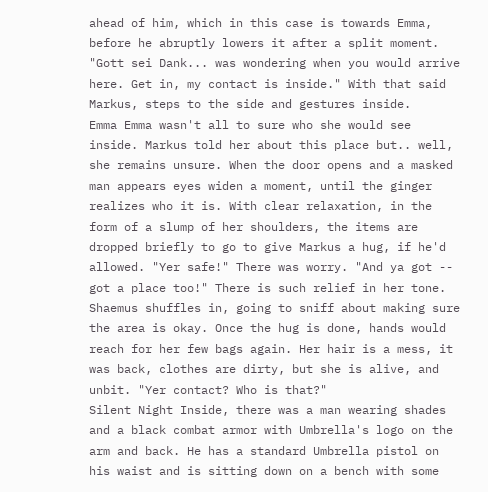ahead of him, which in this case is towards Emma, before he abruptly lowers it after a split moment. "Gott sei Dank... was wondering when you would arrive here. Get in, my contact is inside." With that said Markus, steps to the side and gestures inside.
Emma Emma wasn't all to sure who she would see inside. Markus told her about this place but.. well, she remains unsure. When the door opens and a masked man appears eyes widen a moment, until the ginger realizes who it is. With clear relaxation, in the form of a slump of her shoulders, the items are dropped briefly to go to give Markus a hug, if he'd allowed. "Yer safe!" There was worry. "And ya got -- got a place too!" There is such relief in her tone. Shaemus shuffles in, going to sniff about making sure the area is okay. Once the hug is done, hands would reach for her few bags again. Her hair is a mess, it was back, clothes are dirty, but she is alive, and unbit. "Yer contact? Who is that?"
Silent Night Inside, there was a man wearing shades and a black combat armor with Umbrella's logo on the arm and back. He has a standard Umbrella pistol on his waist and is sitting down on a bench with some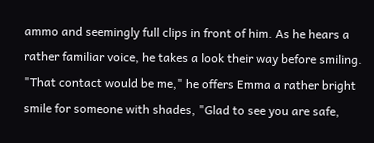ammo and seemingly full clips in front of him. As he hears a rather familiar voice, he takes a look their way before smiling. "That contact would be me," he offers Emma a rather bright smile for someone with shades, "Glad to see you are safe,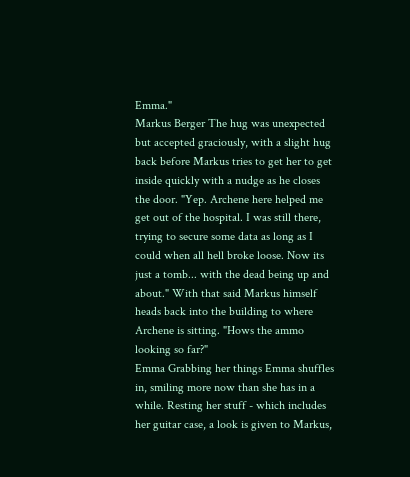Emma."
Markus Berger The hug was unexpected but accepted graciously, with a slight hug back before Markus tries to get her to get inside quickly with a nudge as he closes the door. "Yep. Archene here helped me get out of the hospital. I was still there, trying to secure some data as long as I could when all hell broke loose. Now its just a tomb... with the dead being up and about." With that said Markus himself heads back into the building to where Archene is sitting. "Hows the ammo looking so far?"
Emma Grabbing her things Emma shuffles in, smiling more now than she has in a while. Resting her stuff - which includes her guitar case, a look is given to Markus,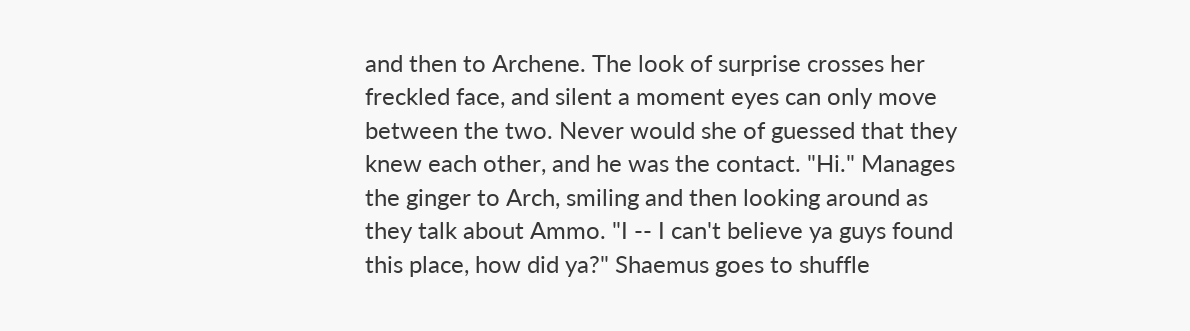and then to Archene. The look of surprise crosses her freckled face, and silent a moment eyes can only move between the two. Never would she of guessed that they knew each other, and he was the contact. "Hi." Manages the ginger to Arch, smiling and then looking around as they talk about Ammo. "I -- I can't believe ya guys found this place, how did ya?" Shaemus goes to shuffle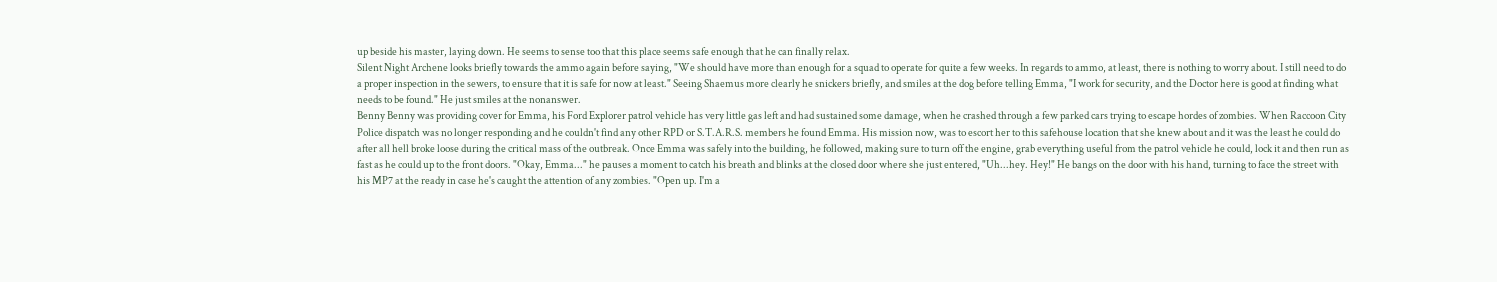up beside his master, laying down. He seems to sense too that this place seems safe enough that he can finally relax.
Silent Night Archene looks briefly towards the ammo again before saying, "We should have more than enough for a squad to operate for quite a few weeks. In regards to ammo, at least, there is nothing to worry about. I still need to do a proper inspection in the sewers, to ensure that it is safe for now at least." Seeing Shaemus more clearly he snickers briefly, and smiles at the dog before telling Emma, "I work for security, and the Doctor here is good at finding what needs to be found." He just smiles at the nonanswer.
Benny Benny was providing cover for Emma, his Ford Explorer patrol vehicle has very little gas left and had sustained some damage, when he crashed through a few parked cars trying to escape hordes of zombies. When Raccoon City Police dispatch was no longer responding and he couldn't find any other RPD or S.T.A.R.S. members he found Emma. His mission now, was to escort her to this safehouse location that she knew about and it was the least he could do after all hell broke loose during the critical mass of the outbreak. Once Emma was safely into the building, he followed, making sure to turn off the engine, grab everything useful from the patrol vehicle he could, lock it and then run as fast as he could up to the front doors. "Okay, Emma..." he pauses a moment to catch his breath and blinks at the closed door where she just entered, "Uh...hey. Hey!" He bangs on the door with his hand, turning to face the street with his MP7 at the ready in case he's caught the attention of any zombies. "Open up. I'm a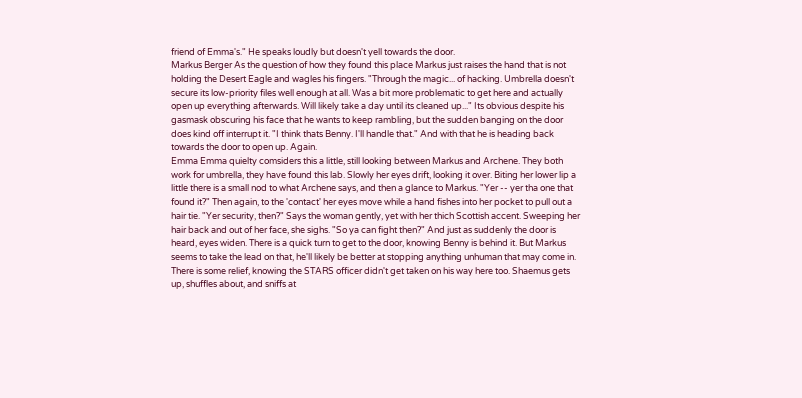friend of Emma's." He speaks loudly but doesn't yell towards the door.
Markus Berger As the question of how they found this place Markus just raises the hand that is not holding the Desert Eagle and wagles his fingers. "Through the magic... of hacking. Umbrella doesn't secure its low-priority files well enough at all. Was a bit more problematic to get here and actually open up everything afterwards. Will likely take a day until its cleaned up..." Its obvious despite his gasmask obscuring his face that he wants to keep rambling, but the sudden banging on the door does kind off interrupt it. "I think thats Benny. I'll handle that." And with that he is heading back towards the door to open up. Again.
Emma Emma quielty comsiders this a little, still looking between Markus and Archene. They both work for umbrella, they have found this lab. Slowly her eyes drift, looking it over. Biting her lower lip a little there is a small nod to what Archene says, and then a glance to Markus. "Yer -- yer tha one that found it?" Then again, to the 'contact' her eyes move while a hand fishes into her pocket to pull out a hair tie. "Yer security, then?" Says the woman gently, yet with her thich Scottish accent. Sweeping her hair back and out of her face, she sighs. "So ya can fight then?" And just as suddenly the door is heard, eyes widen. There is a quick turn to get to the door, knowing Benny is behind it. But Markus seems to take the lead on that, he'll likely be better at stopping anything unhuman that may come in. There is some relief, knowing the STARS officer didn't get taken on his way here too. Shaemus gets up, shuffles about, and sniffs at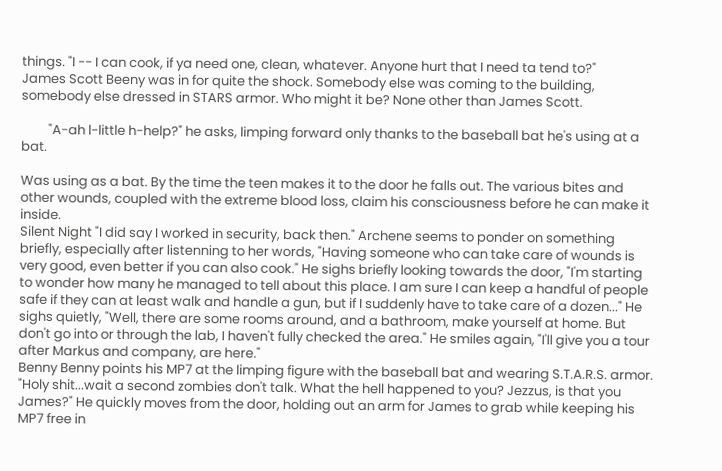things. "I -- I can cook, if ya need one, clean, whatever. Anyone hurt that I need ta tend to?"
James Scott Beeny was in for quite the shock. Somebody else was coming to the building, somebody else dressed in STARS armor. Who might it be? None other than James Scott.

         "A-ah l-little h-help?" he asks, limping forward only thanks to the baseball bat he's using at a bat.

Was using as a bat. By the time the teen makes it to the door he falls out. The various bites and other wounds, coupled with the extreme blood loss, claim his consciousness before he can make it inside.
Silent Night "I did say I worked in security, back then." Archene seems to ponder on something briefly, especially after listenning to her words, "Having someone who can take care of wounds is very good, even better if you can also cook." He sighs briefly looking towards the door, "I'm starting to wonder how many he managed to tell about this place. I am sure I can keep a handful of people safe if they can at least walk and handle a gun, but if I suddenly have to take care of a dozen..." He sighs quietly, "Well, there are some rooms around, and a bathroom, make yourself at home. But don't go into or through the lab, I haven't fully checked the area." He smiles again, "I'll give you a tour after Markus and company, are here."
Benny Benny points his MP7 at the limping figure with the baseball bat and wearing S.T.A.R.S. armor. "Holy shit...wait a second zombies don't talk. What the hell happened to you? Jezzus, is that you James?" He quickly moves from the door, holding out an arm for James to grab while keeping his MP7 free in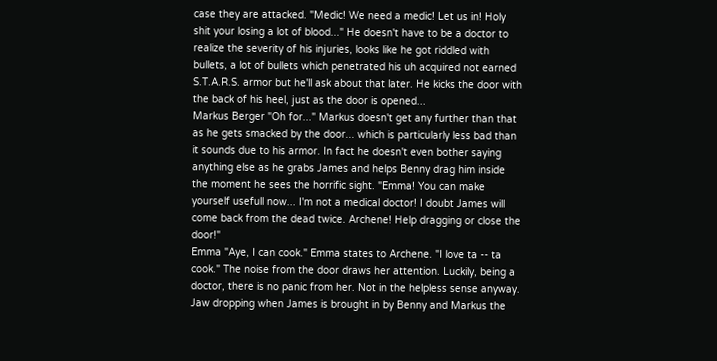case they are attacked. "Medic! We need a medic! Let us in! Holy shit your losing a lot of blood..." He doesn't have to be a doctor to realize the severity of his injuries, looks like he got riddled with bullets, a lot of bullets which penetrated his uh acquired not earned S.T.A.R.S. armor but he'll ask about that later. He kicks the door with the back of his heel, just as the door is opened...
Markus Berger "Oh for..." Markus doesn't get any further than that as he gets smacked by the door... which is particularly less bad than it sounds due to his armor. In fact he doesn't even bother saying anything else as he grabs James and helps Benny drag him inside the moment he sees the horrific sight. "Emma! You can make yourself usefull now... I'm not a medical doctor! I doubt James will come back from the dead twice. Archene! Help dragging or close the door!"
Emma "Aye, I can cook." Emma states to Archene. "I love ta -- ta cook." The noise from the door draws her attention. Luckily, being a doctor, there is no panic from her. Not in the helpless sense anyway. Jaw dropping when James is brought in by Benny and Markus the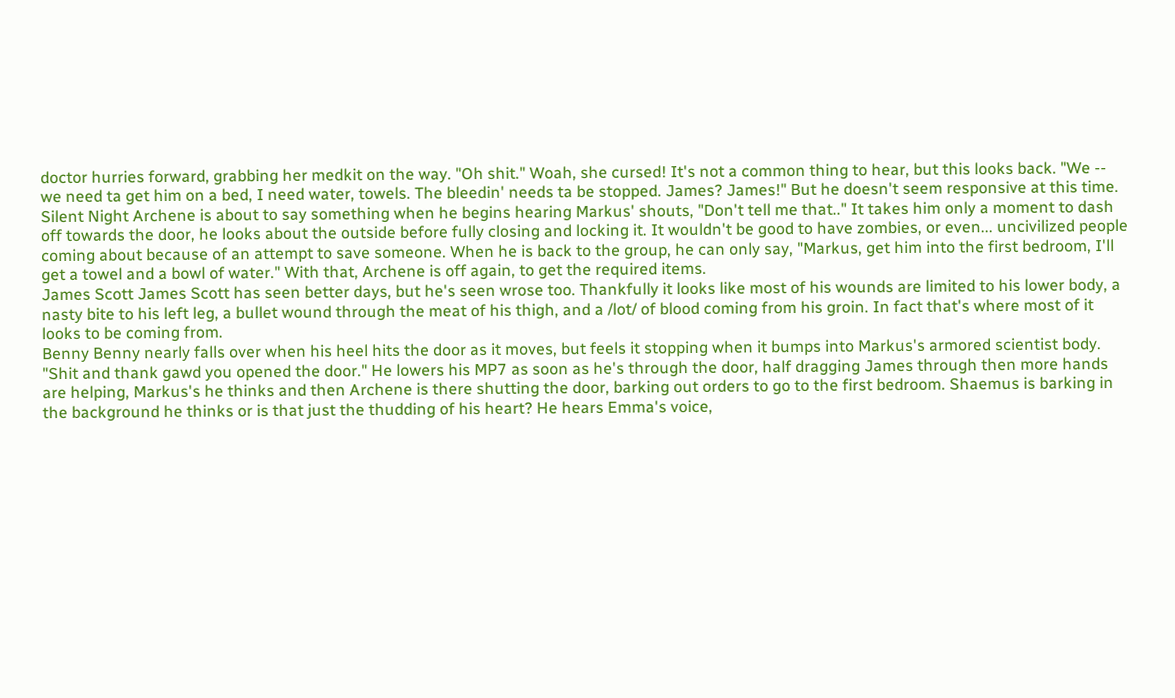doctor hurries forward, grabbing her medkit on the way. "Oh shit." Woah, she cursed! It's not a common thing to hear, but this looks back. "We -- we need ta get him on a bed, I need water, towels. The bleedin' needs ta be stopped. James? James!" But he doesn't seem responsive at this time.
Silent Night Archene is about to say something when he begins hearing Markus' shouts, "Don't tell me that.." It takes him only a moment to dash off towards the door, he looks about the outside before fully closing and locking it. It wouldn't be good to have zombies, or even... uncivilized people coming about because of an attempt to save someone. When he is back to the group, he can only say, "Markus, get him into the first bedroom, I'll get a towel and a bowl of water." With that, Archene is off again, to get the required items.
James Scott James Scott has seen better days, but he's seen wrose too. Thankfully it looks like most of his wounds are limited to his lower body, a nasty bite to his left leg, a bullet wound through the meat of his thigh, and a /lot/ of blood coming from his groin. In fact that's where most of it looks to be coming from.
Benny Benny nearly falls over when his heel hits the door as it moves, but feels it stopping when it bumps into Markus's armored scientist body. "Shit and thank gawd you opened the door." He lowers his MP7 as soon as he's through the door, half dragging James through then more hands are helping, Markus's he thinks and then Archene is there shutting the door, barking out orders to go to the first bedroom. Shaemus is barking in the background he thinks or is that just the thudding of his heart? He hears Emma's voice,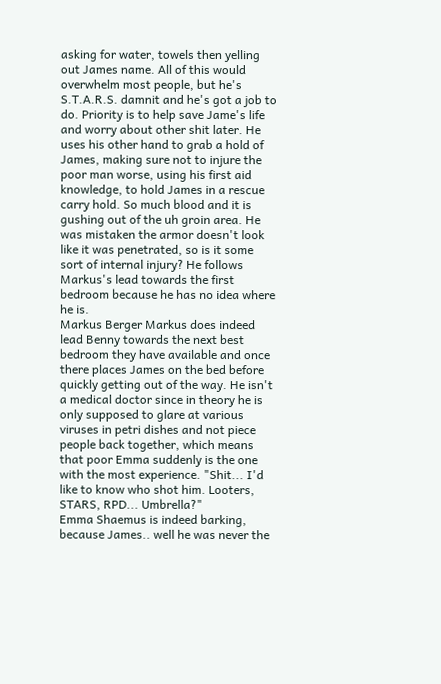asking for water, towels then yelling out James name. All of this would overwhelm most people, but he's S.T.A.R.S. damnit and he's got a job to do. Priority is to help save Jame's life and worry about other shit later. He uses his other hand to grab a hold of James, making sure not to injure the poor man worse, using his first aid knowledge, to hold James in a rescue carry hold. So much blood and it is gushing out of the uh groin area. He was mistaken the armor doesn't look like it was penetrated, so is it some sort of internal injury? He follows Markus's lead towards the first bedroom because he has no idea where he is.
Markus Berger Markus does indeed lead Benny towards the next best bedroom they have available and once there places James on the bed before quickly getting out of the way. He isn't a medical doctor since in theory he is only supposed to glare at various viruses in petri dishes and not piece people back together, which means that poor Emma suddenly is the one with the most experience. "Shit... I'd like to know who shot him. Looters, STARS, RPD... Umbrella?"
Emma Shaemus is indeed barking, because James.. well he was never the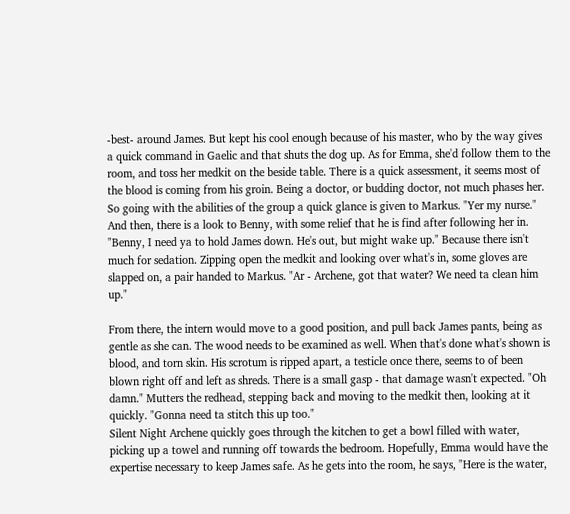-best- around James. But kept his cool enough because of his master, who by the way gives a quick command in Gaelic and that shuts the dog up. As for Emma, she'd follow them to the room, and toss her medkit on the beside table. There is a quick assessment, it seems most of the blood is coming from his groin. Being a doctor, or budding doctor, not much phases her. So going with the abilities of the group a quick glance is given to Markus. "Yer my nurse." And then, there is a look to Benny, with some relief that he is find after following her in. "Benny, I need ya to hold James down. He's out, but might wake up." Because there isn't much for sedation. Zipping open the medkit and looking over what's in, some gloves are slapped on, a pair handed to Markus. "Ar - Archene, got that water? We need ta clean him up."

From there, the intern would move to a good position, and pull back James pants, being as gentle as she can. The wood needs to be examined as well. When that's done what's shown is blood, and torn skin. His scrotum is ripped apart, a testicle once there, seems to of been blown right off and left as shreds. There is a small gasp - that damage wasn't expected. "Oh damn." Mutters the redhead, stepping back and moving to the medkit then, looking at it quickly. "Gonna need ta stitch this up too."
Silent Night Archene quickly goes through the kitchen to get a bowl filled with water, picking up a towel and running off towards the bedroom. Hopefully, Emma would have the expertise necessary to keep James safe. As he gets into the room, he says, "Here is the water,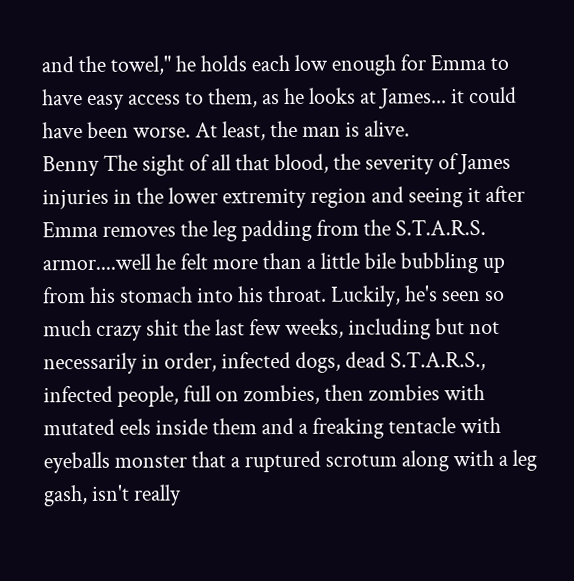and the towel," he holds each low enough for Emma to have easy access to them, as he looks at James... it could have been worse. At least, the man is alive.
Benny The sight of all that blood, the severity of James injuries in the lower extremity region and seeing it after Emma removes the leg padding from the S.T.A.R.S. armor....well he felt more than a little bile bubbling up from his stomach into his throat. Luckily, he's seen so much crazy shit the last few weeks, including but not necessarily in order, infected dogs, dead S.T.A.R.S., infected people, full on zombies, then zombies with mutated eels inside them and a freaking tentacle with eyeballs monster that a ruptured scrotum along with a leg gash, isn't really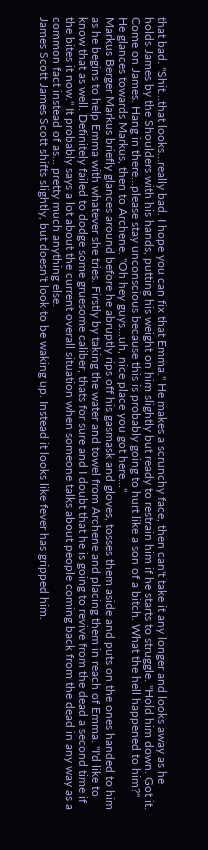that bad. "Shit...that looks...really bad. I hope you can fix that Emma." He makes a scrunchy face, then can't take it any longer and looks away as he holds James by the Shoulders with his hands, putting his weight on him slightly but ready to restrain him if he starts to struggle. "Hold him down. Got it. Come on James. Hang in there...please stay unconscious because this is probably going to hurt like a son of a bitch. What the hell happened to him?" He glances towards Markus, then to Archene. "Oh hey guys...uh, nice place you got here..."
Markus Berger Markus briefly glances around before he abruptly rips off his gasmask and gloves, tosses them aside and puts on the ones handed to him as he begins to help Emma with whatever she tries. Firstly by taking the water and towel from Archene and placing them in reach of Emma. "I'd like to know that as well. Definitely failed to dodge some gruesome caliber, thats for sure and I doubt that he is going to revive from the dead a second time if the bites it now." It probably says a lot about the current overall situation when someone talks about people coming back from the dead in any way as a common fact instead of as... pretty much anything else.
James Scott James Scott shifts slightly, but doesn't look to be waking up. Instead it looks like fever has gripped him.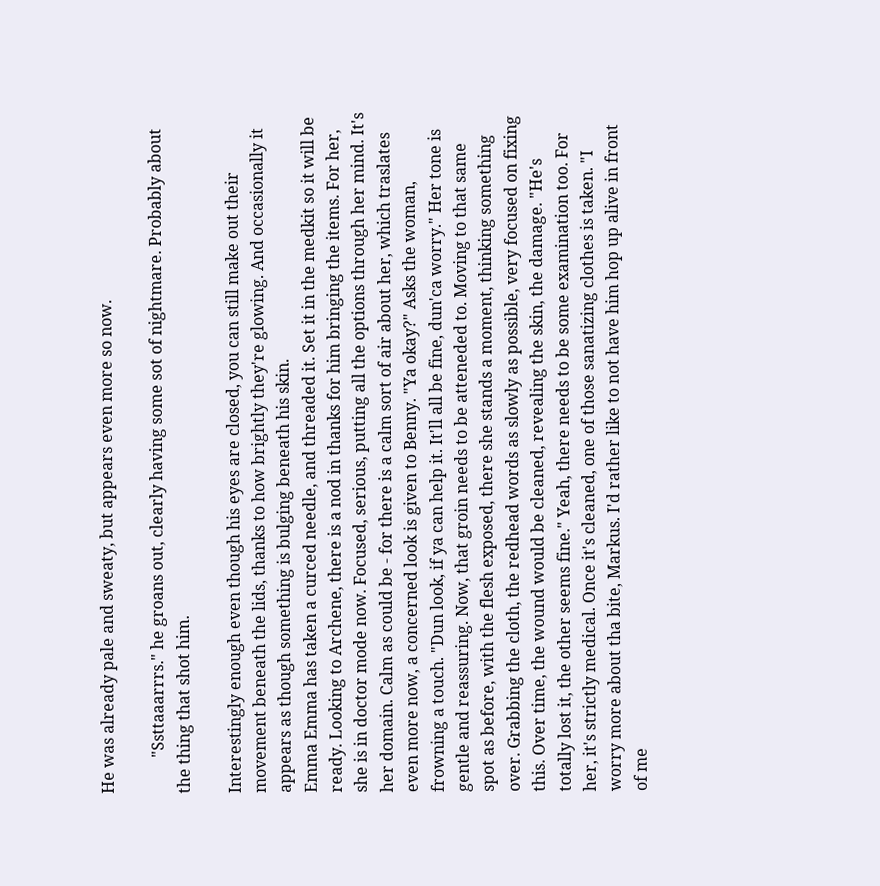He was already pale and sweaty, but appears even more so now.

         "Ssttaaarrrs." he groans out, clearly having some sot of nightmare. Probably about the thing that shot him.

Interestingly enough even though his eyes are closed, you can still make out their movement beneath the lids, thanks to how brightly they're glowing. And occasionally it appears as though something is bulging beneath his skin.
Emma Emma has taken a curced needle, and threaded it. Set it in the medkit so it will be ready. Looking to Archene, there is a nod in thanks for him bringing the items. For her, she is in doctor mode now. Focused, serious, putting all the options through her mind. It's her domain. Calm as could be - for there is a calm sort of air about her, which traslates even more now, a concerned look is given to Benny. "Ya okay?" Asks the woman, frowning a touch. "Dun look, if ya can help it. It'll all be fine, dun'ca worry." Her tone is gentle and reassuring. Now, that groin needs to be atteneded to. Moving to that same spot as before, with the flesh exposed, there she stands a moment, thinking something over. Grabbing the cloth, the redhead words as slowly as possible, very focused on fixing this. Over time, the wound would be cleaned, revealing the skin, the damage. "He's totally lost it, the other seems fine." Yeah, there needs to be some examination too. For her, it's strictly medical. Once it's cleaned, one of those sanatizing clothes is taken. "I worry more about tha bite, Markus. I'd rather like to not have him hop up alive in front of me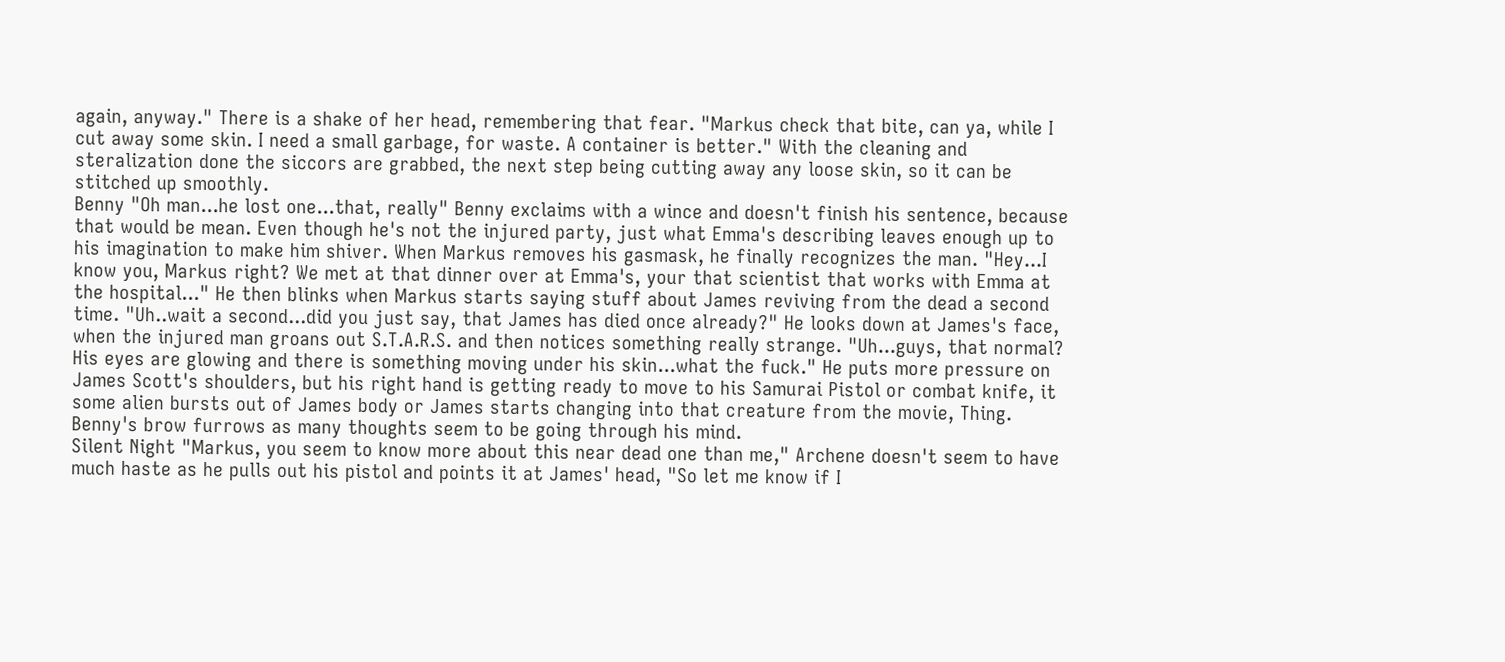again, anyway." There is a shake of her head, remembering that fear. "Markus check that bite, can ya, while I cut away some skin. I need a small garbage, for waste. A container is better." With the cleaning and steralization done the siccors are grabbed, the next step being cutting away any loose skin, so it can be stitched up smoothly.
Benny "Oh man...he lost one...that, really" Benny exclaims with a wince and doesn't finish his sentence, because that would be mean. Even though he's not the injured party, just what Emma's describing leaves enough up to his imagination to make him shiver. When Markus removes his gasmask, he finally recognizes the man. "Hey...I know you, Markus right? We met at that dinner over at Emma's, your that scientist that works with Emma at the hospital..." He then blinks when Markus starts saying stuff about James reviving from the dead a second time. "Uh..wait a second...did you just say, that James has died once already?" He looks down at James's face, when the injured man groans out S.T.A.R.S. and then notices something really strange. "Uh...guys, that normal? His eyes are glowing and there is something moving under his skin...what the fuck." He puts more pressure on James Scott's shoulders, but his right hand is getting ready to move to his Samurai Pistol or combat knife, it some alien bursts out of James body or James starts changing into that creature from the movie, Thing. Benny's brow furrows as many thoughts seem to be going through his mind.
Silent Night "Markus, you seem to know more about this near dead one than me," Archene doesn't seem to have much haste as he pulls out his pistol and points it at James' head, "So let me know if I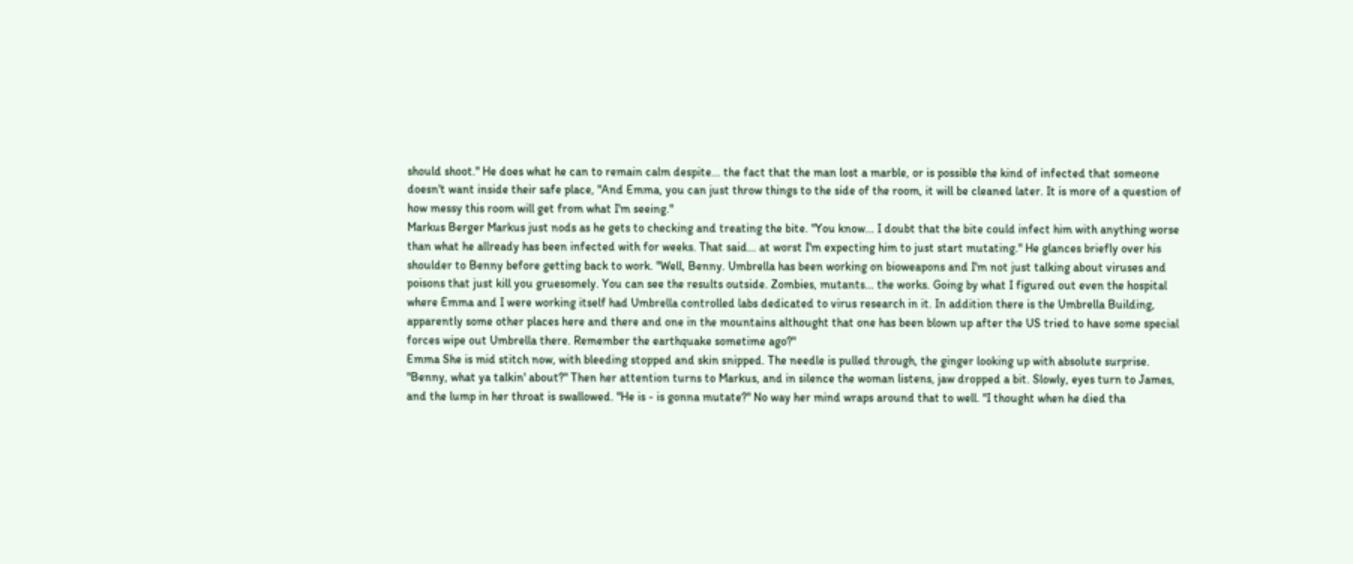should shoot." He does what he can to remain calm despite... the fact that the man lost a marble, or is possible the kind of infected that someone doesn't want inside their safe place, "And Emma, you can just throw things to the side of the room, it will be cleaned later. It is more of a question of how messy this room will get from what I'm seeing."
Markus Berger Markus just nods as he gets to checking and treating the bite. "You know... I doubt that the bite could infect him with anything worse than what he allready has been infected with for weeks. That said... at worst I'm expecting him to just start mutating." He glances briefly over his shoulder to Benny before getting back to work. "Well, Benny. Umbrella has been working on bioweapons and I'm not just talking about viruses and poisons that just kill you gruesomely. You can see the results outside. Zombies, mutants... the works. Going by what I figured out even the hospital where Emma and I were working itself had Umbrella controlled labs dedicated to virus research in it. In addition there is the Umbrella Building, apparently some other places here and there and one in the mountains althought that one has been blown up after the US tried to have some special forces wipe out Umbrella there. Remember the earthquake sometime ago?"
Emma She is mid stitch now, with bleeding stopped and skin snipped. The needle is pulled through, the ginger looking up with absolute surprise. "Benny, what ya talkin' about?" Then her attention turns to Markus, and in silence the woman listens, jaw dropped a bit. Slowly, eyes turn to James, and the lump in her throat is swallowed. "He is - is gonna mutate?" No way her mind wraps around that to well. "I thought when he died tha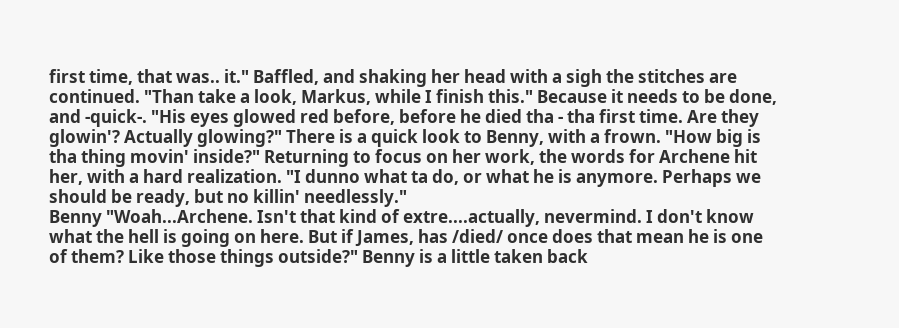first time, that was.. it." Baffled, and shaking her head with a sigh the stitches are continued. "Than take a look, Markus, while I finish this." Because it needs to be done, and -quick-. "His eyes glowed red before, before he died tha - tha first time. Are they glowin'? Actually glowing?" There is a quick look to Benny, with a frown. "How big is tha thing movin' inside?" Returning to focus on her work, the words for Archene hit her, with a hard realization. "I dunno what ta do, or what he is anymore. Perhaps we should be ready, but no killin' needlessly."
Benny "Woah...Archene. Isn't that kind of extre....actually, nevermind. I don't know what the hell is going on here. But if James, has /died/ once does that mean he is one of them? Like those things outside?" Benny is a little taken back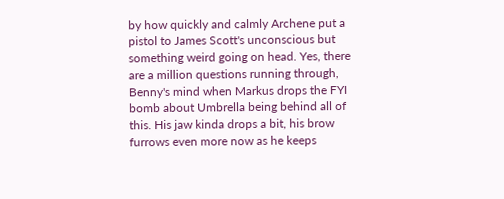by how quickly and calmly Archene put a pistol to James Scott's unconscious but something weird going on head. Yes, there are a million questions running through, Benny's mind when Markus drops the FYI bomb about Umbrella being behind all of this. His jaw kinda drops a bit, his brow furrows even more now as he keeps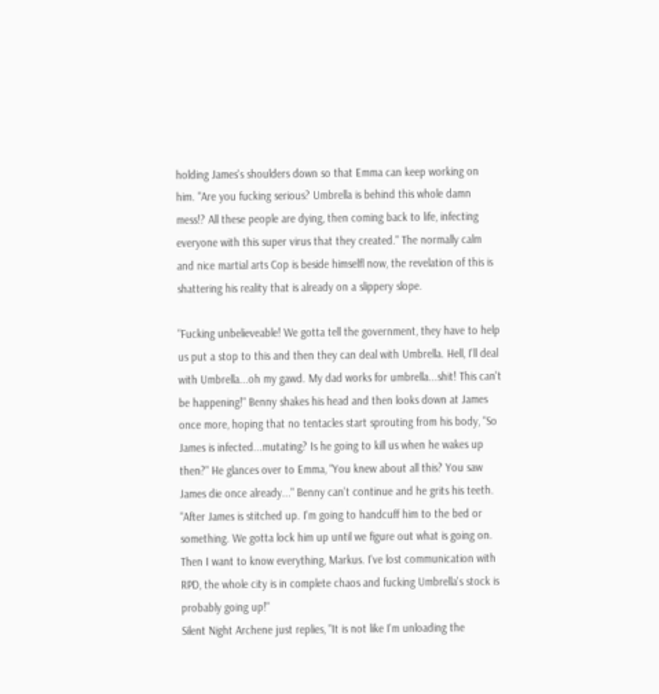holding James's shoulders down so that Emma can keep working on him. "Are you fucking serious? Umbrella is behind this whole damn mess!? All these people are dying, then coming back to life, infecting everyone with this super virus that they created." The normally calm and nice martial arts Cop is beside himselfl now, the revelation of this is shattering his reality that is already on a slippery slope.

"Fucking unbelieveable! We gotta tell the government, they have to help us put a stop to this and then they can deal with Umbrella. Hell, I'll deal with Umbrella...oh my gawd. My dad works for umbrella...shit! This can't be happening!" Benny shakes his head and then looks down at James once more, hoping that no tentacles start sprouting from his body, "So James is infected...mutating? Is he going to kill us when he wakes up then?" He glances over to Emma, "You knew about all this? You saw James die once already..." Benny can't continue and he grits his teeth. "After James is stitched up. I'm going to handcuff him to the bed or something. We gotta lock him up until we figure out what is going on. Then I want to know everything, Markus. I've lost communication with RPD, the whole city is in complete chaos and fucking Umbrella's stock is probably going up!"
Silent Night Archene just replies, "It is not like I'm unloading the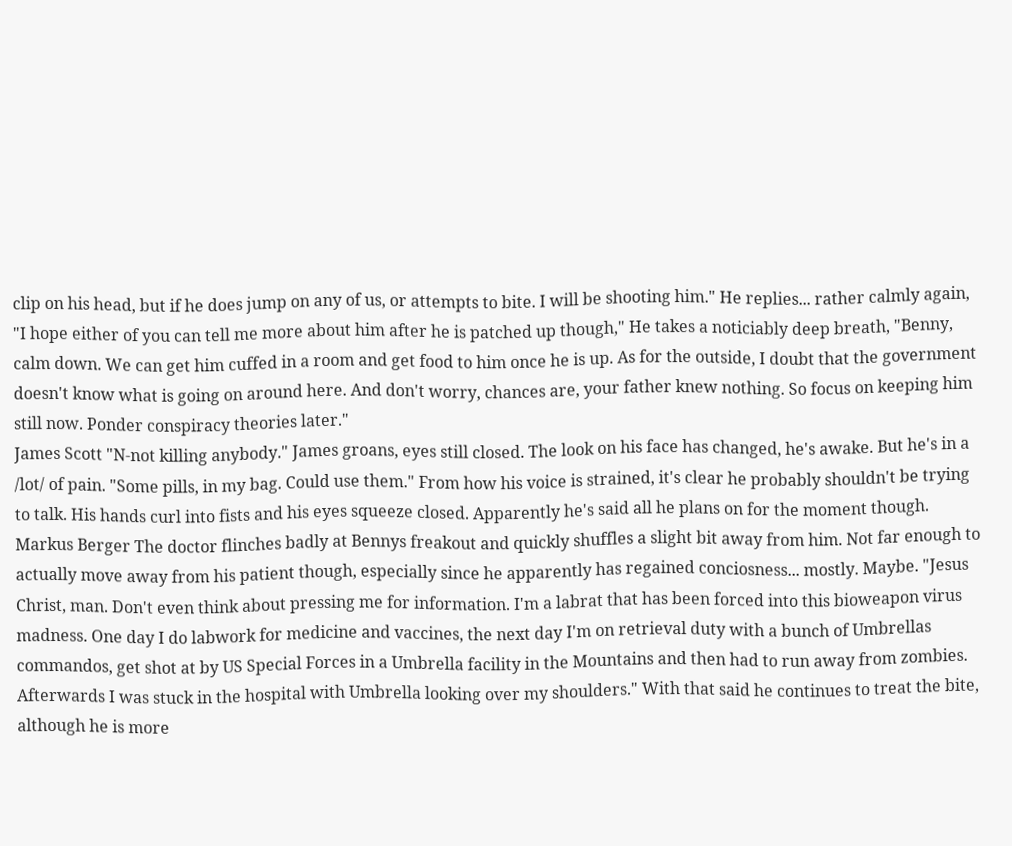clip on his head, but if he does jump on any of us, or attempts to bite. I will be shooting him." He replies... rather calmly again, "I hope either of you can tell me more about him after he is patched up though," He takes a noticiably deep breath, "Benny, calm down. We can get him cuffed in a room and get food to him once he is up. As for the outside, I doubt that the government doesn't know what is going on around here. And don't worry, chances are, your father knew nothing. So focus on keeping him still now. Ponder conspiracy theories later."
James Scott "N-not killing anybody." James groans, eyes still closed. The look on his face has changed, he's awake. But he's in a /lot/ of pain. "Some pills, in my bag. Could use them." From how his voice is strained, it's clear he probably shouldn't be trying to talk. His hands curl into fists and his eyes squeeze closed. Apparently he's said all he plans on for the moment though.
Markus Berger The doctor flinches badly at Bennys freakout and quickly shuffles a slight bit away from him. Not far enough to actually move away from his patient though, especially since he apparently has regained conciosness... mostly. Maybe. "Jesus Christ, man. Don't even think about pressing me for information. I'm a labrat that has been forced into this bioweapon virus madness. One day I do labwork for medicine and vaccines, the next day I'm on retrieval duty with a bunch of Umbrellas commandos, get shot at by US Special Forces in a Umbrella facility in the Mountains and then had to run away from zombies. Afterwards I was stuck in the hospital with Umbrella looking over my shoulders." With that said he continues to treat the bite, although he is more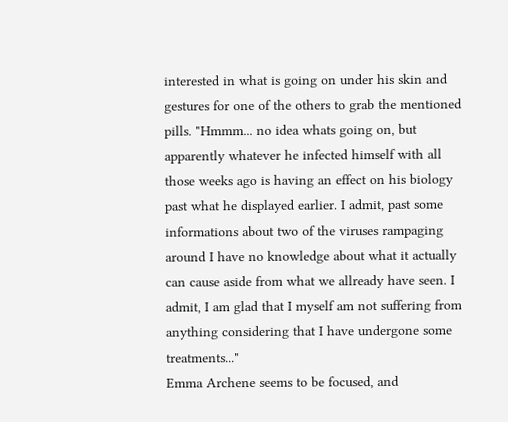interested in what is going on under his skin and gestures for one of the others to grab the mentioned pills. "Hmmm... no idea whats going on, but apparently whatever he infected himself with all those weeks ago is having an effect on his biology past what he displayed earlier. I admit, past some informations about two of the viruses rampaging around I have no knowledge about what it actually can cause aside from what we allready have seen. I admit, I am glad that I myself am not suffering from anything considering that I have undergone some treatments..."
Emma Archene seems to be focused, and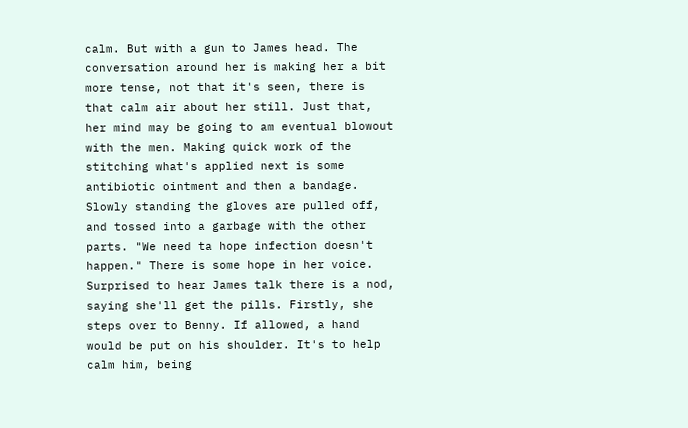calm. But with a gun to James head. The conversation around her is making her a bit more tense, not that it's seen, there is that calm air about her still. Just that, her mind may be going to am eventual blowout with the men. Making quick work of the stitching what's applied next is some antibiotic ointment and then a bandage. Slowly standing the gloves are pulled off, and tossed into a garbage with the other parts. "We need ta hope infection doesn't happen." There is some hope in her voice. Surprised to hear James talk there is a nod, saying she'll get the pills. Firstly, she steps over to Benny. If allowed, a hand would be put on his shoulder. It's to help calm him, being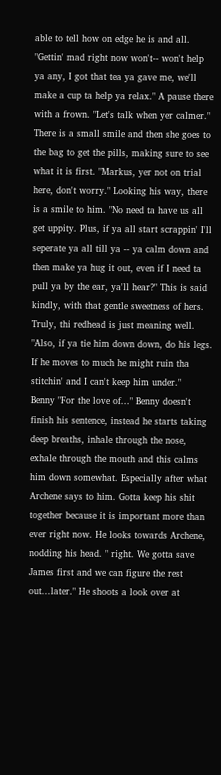able to tell how on edge he is and all. "Gettin' mad right now won't-- won't help ya any, I got that tea ya gave me, we'll make a cup ta help ya relax." A pause there with a frown. "Let's talk when yer calmer." There is a small smile and then she goes to the bag to get the pills, making sure to see what it is first. "Markus, yer not on trial here, don't worry." Looking his way, there is a smile to him. "No need ta have us all get uppity. Plus, if ya all start scrappin' I'll seperate ya all till ya -- ya calm down and then make ya hug it out, even if I need ta pull ya by the ear, ya'll hear?" This is said kindly, with that gentle sweetness of hers. Truly, thi redhead is just meaning well. "Also, if ya tie him down down, do his legs. If he moves to much he might ruin tha stitchin' and I can't keep him under."
Benny "For the love of..." Benny doesn't finish his sentence, instead he starts taking deep breaths, inhale through the nose, exhale through the mouth and this calms him down somewhat. Especially after what Archene says to him. Gotta keep his shit together because it is important more than ever right now. He looks towards Archene, nodding his head. " right. We gotta save James first and we can figure the rest out...later." He shoots a look over at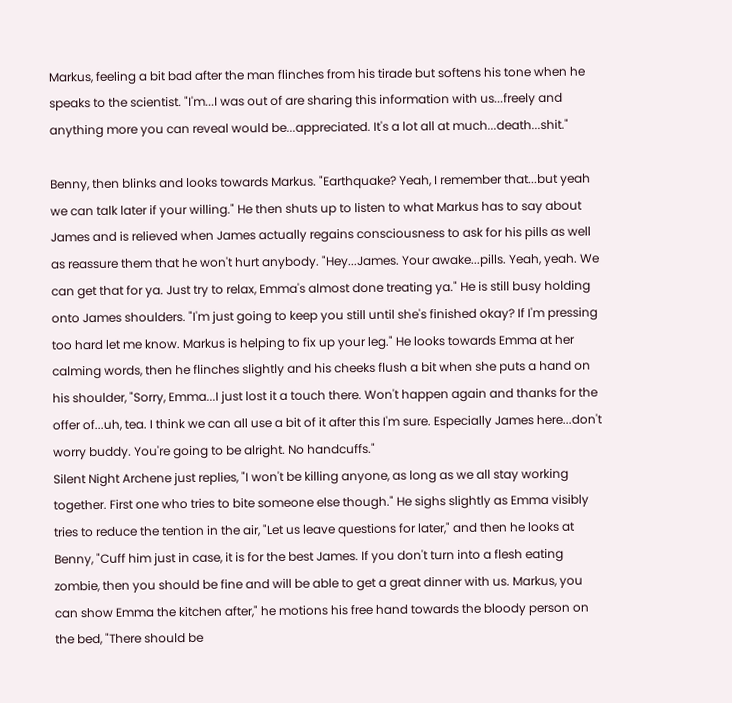Markus, feeling a bit bad after the man flinches from his tirade but softens his tone when he speaks to the scientist. "I'm...I was out of are sharing this information with us...freely and anything more you can reveal would be...appreciated. It's a lot all at much...death...shit."

Benny, then blinks and looks towards Markus. "Earthquake? Yeah, I remember that...but yeah we can talk later if your willing." He then shuts up to listen to what Markus has to say about James and is relieved when James actually regains consciousness to ask for his pills as well as reassure them that he won't hurt anybody. "Hey...James. Your awake...pills. Yeah, yeah. We can get that for ya. Just try to relax, Emma's almost done treating ya." He is still busy holding onto James shoulders. "I'm just going to keep you still until she's finished okay? If I'm pressing too hard let me know. Markus is helping to fix up your leg." He looks towards Emma at her calming words, then he flinches slightly and his cheeks flush a bit when she puts a hand on his shoulder, "Sorry, Emma...I just lost it a touch there. Won't happen again and thanks for the offer of...uh, tea. I think we can all use a bit of it after this I'm sure. Especially James here...don't worry buddy. You're going to be alright. No handcuffs."
Silent Night Archene just replies, "I won't be killing anyone, as long as we all stay working together. First one who tries to bite someone else though." He sighs slightly as Emma visibly tries to reduce the tention in the air, "Let us leave questions for later," and then he looks at Benny, "Cuff him just in case, it is for the best James. If you don't turn into a flesh eating zombie, then you should be fine and will be able to get a great dinner with us. Markus, you can show Emma the kitchen after," he motions his free hand towards the bloody person on the bed, "There should be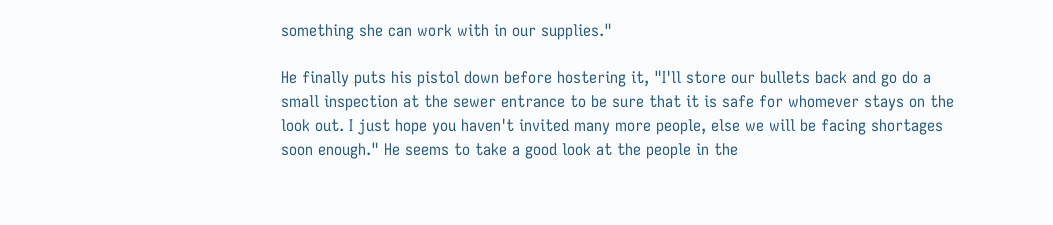something she can work with in our supplies."

He finally puts his pistol down before hostering it, "I'll store our bullets back and go do a small inspection at the sewer entrance to be sure that it is safe for whomever stays on the look out. I just hope you haven't invited many more people, else we will be facing shortages soon enough." He seems to take a good look at the people in the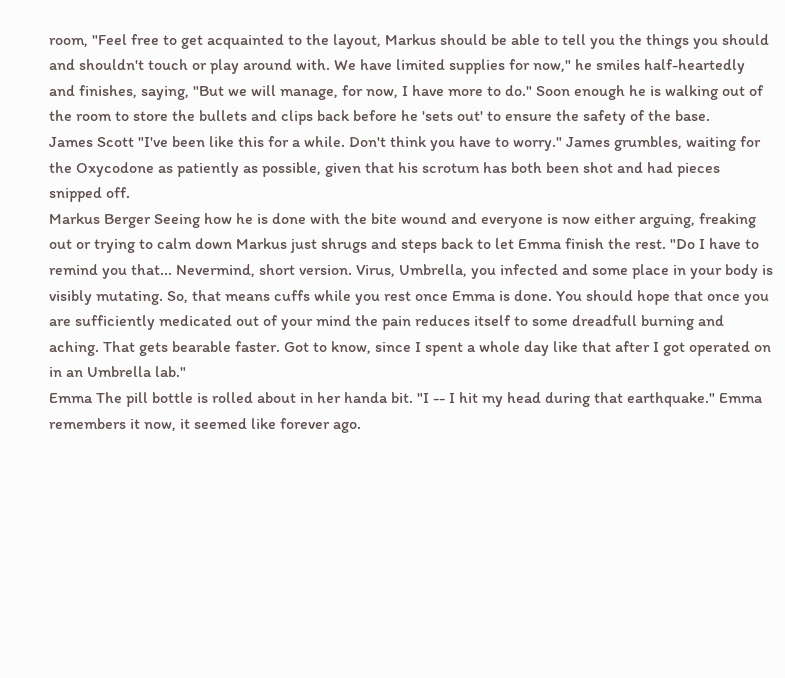room, "Feel free to get acquainted to the layout, Markus should be able to tell you the things you should and shouldn't touch or play around with. We have limited supplies for now," he smiles half-heartedly and finishes, saying, "But we will manage, for now, I have more to do." Soon enough he is walking out of the room to store the bullets and clips back before he 'sets out' to ensure the safety of the base.
James Scott "I've been like this for a while. Don't think you have to worry." James grumbles, waiting for the Oxycodone as patiently as possible, given that his scrotum has both been shot and had pieces snipped off.
Markus Berger Seeing how he is done with the bite wound and everyone is now either arguing, freaking out or trying to calm down Markus just shrugs and steps back to let Emma finish the rest. "Do I have to remind you that... Nevermind, short version. Virus, Umbrella, you infected and some place in your body is visibly mutating. So, that means cuffs while you rest once Emma is done. You should hope that once you are sufficiently medicated out of your mind the pain reduces itself to some dreadfull burning and aching. That gets bearable faster. Got to know, since I spent a whole day like that after I got operated on in an Umbrella lab."
Emma The pill bottle is rolled about in her handa bit. "I -- I hit my head during that earthquake." Emma remembers it now, it seemed like forever ago.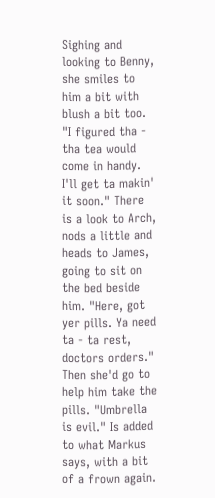Sighing and looking to Benny, she smiles to him a bit with blush a bit too. "I figured tha - tha tea would come in handy. I'll get ta makin' it soon." There is a look to Arch, nods a little and heads to James, going to sit on the bed beside him. "Here, got yer pills. Ya need ta - ta rest, doctors orders." Then she'd go to help him take the pills. "Umbrella is evil." Is added to what Markus says, with a bit of a frown again.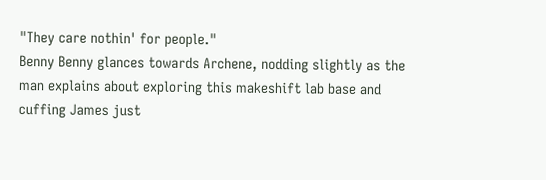"They care nothin' for people."
Benny Benny glances towards Archene, nodding slightly as the man explains about exploring this makeshift lab base and cuffing James just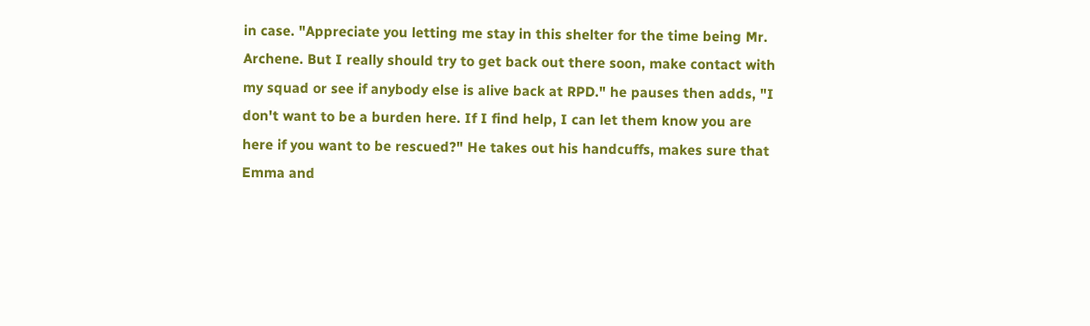in case. "Appreciate you letting me stay in this shelter for the time being Mr. Archene. But I really should try to get back out there soon, make contact with my squad or see if anybody else is alive back at RPD." he pauses then adds, "I don't want to be a burden here. If I find help, I can let them know you are here if you want to be rescued?" He takes out his handcuffs, makes sure that Emma and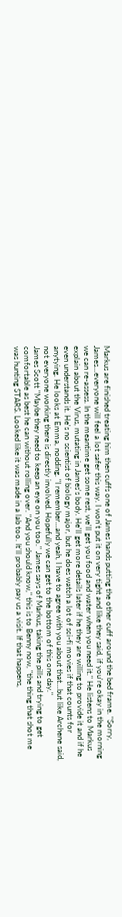Markus are finished treating him then cuffs one of James hands putting the other cuff around the bed frame. "Sorry, James...everyone will feel a lot safer this way. I won't put it on very tight and like they said, if you're okay in the morning we can re-assess. In the meantime get some rest, we'll get you food and water when you need it." He listens to Markus explain about the Virus, mutating in James's body. He'll get more details later if he they are willing to provide it and if he even understands it. He's no scientist of biology major, but he does watch a lot of sci-fi movies if that counts for anytying. He looks at Emma, nodding. "I remember...and yeah, I have to agree with you about that...but like Archene said, not everyone working there is directly involved. Hopefully we can get to the bottom of this one day."
James Scott "Maybe they need to keep an eye on you too." James says of Markus, taking the pills and trying to get comfortable as best he can without rolling over. "And you should know," this is to Benny now, "the thing that shot me was hunting STARS. Looked like it was made in a lab too. It'll probably pay us a visit. If that happens,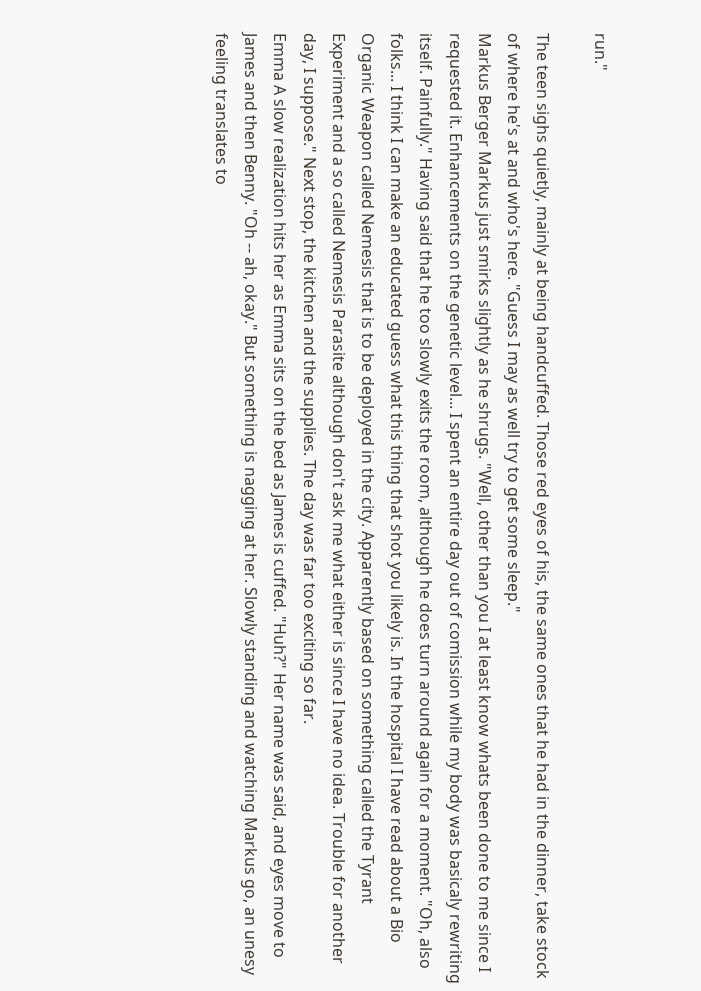run."

The teen sighs quietly, mainly at being handcuffed. Those red eyes of his, the same ones that he had in the dinner, take stock of where he's at and who's here. "Guess I may as well try to get some sleep."
Markus Berger Markus just smirks slightly as he shrugs. "Well, other than you I at least know whats been done to me since I requested it. Enhancements on the genetic level... I spent an entire day out of comission while my body was basicaly rewriting itself. Painfully." Having said that he too slowly exits the room, although he does turn around again for a moment. "Oh, also folks... I think I can make an educated guess what this thing that shot you likely is. In the hospital I have read about a Bio Organic Weapon called Nemesis that is to be deployed in the city. Apparently based on something called the Tyrant Experiment and a so called Nemesis Parasite although don't ask me what either is since I have no idea. Trouble for another day, I suppose." Next stop, the kitchen and the supplies. The day was far too exciting so far.
Emma A slow realization hits her as Emma sits on the bed as James is cuffed. "Huh?" Her name was said, and eyes move to James and then Benny. "Oh -- ah, okay." But something is nagging at her. Slowly standing and watching Markus go, an unesy feeling translates to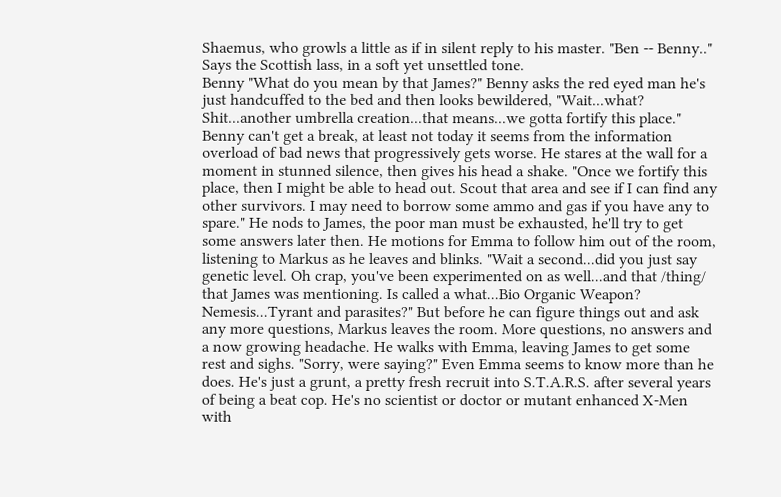Shaemus, who growls a little as if in silent reply to his master. "Ben -- Benny.." Says the Scottish lass, in a soft yet unsettled tone.
Benny "What do you mean by that James?" Benny asks the red eyed man he's just handcuffed to the bed and then looks bewildered, "Wait...what? Shit...another umbrella creation...that means...we gotta fortify this place." Benny can't get a break, at least not today it seems from the information overload of bad news that progressively gets worse. He stares at the wall for a moment in stunned silence, then gives his head a shake. "Once we fortify this place, then I might be able to head out. Scout that area and see if I can find any other survivors. I may need to borrow some ammo and gas if you have any to spare." He nods to James, the poor man must be exhausted, he'll try to get some answers later then. He motions for Emma to follow him out of the room, listening to Markus as he leaves and blinks. "Wait a second...did you just say genetic level. Oh crap, you've been experimented on as well...and that /thing/ that James was mentioning. Is called a what...Bio Organic Weapon? Nemesis...Tyrant and parasites?" But before he can figure things out and ask any more questions, Markus leaves the room. More questions, no answers and a now growing headache. He walks with Emma, leaving James to get some rest and sighs. "Sorry, were saying?" Even Emma seems to know more than he does. He's just a grunt, a pretty fresh recruit into S.T.A.R.S. after several years of being a beat cop. He's no scientist or doctor or mutant enhanced X-Men with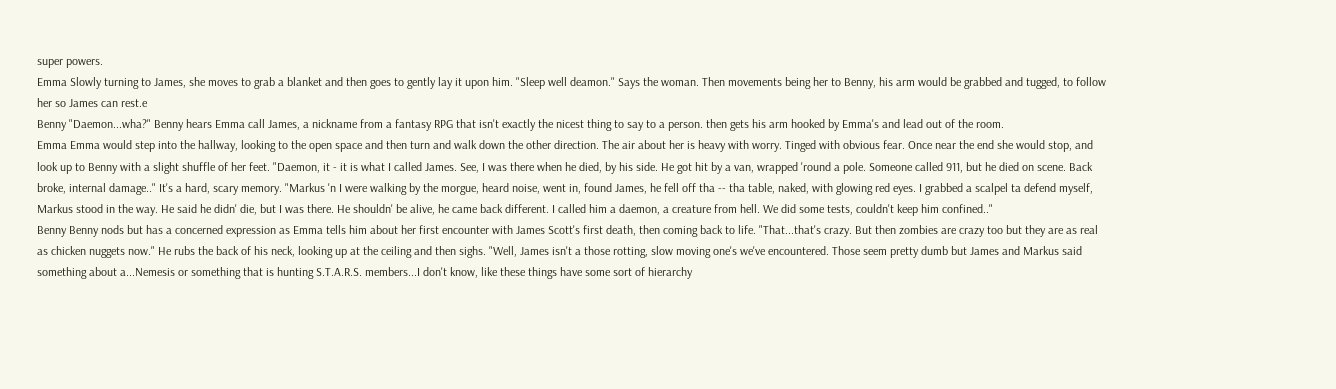super powers.
Emma Slowly turning to James, she moves to grab a blanket and then goes to gently lay it upon him. "Sleep well deamon." Says the woman. Then movements being her to Benny, his arm would be grabbed and tugged, to follow her so James can rest.e
Benny "Daemon...wha?" Benny hears Emma call James, a nickname from a fantasy RPG that isn't exactly the nicest thing to say to a person. then gets his arm hooked by Emma's and lead out of the room.
Emma Emma would step into the hallway, looking to the open space and then turn and walk down the other direction. The air about her is heavy with worry. Tinged with obvious fear. Once near the end she would stop, and look up to Benny with a slight shuffle of her feet. "Daemon, it - it is what I called James. See, I was there when he died, by his side. He got hit by a van, wrapped 'round a pole. Someone called 911, but he died on scene. Back broke, internal damage.." It's a hard, scary memory. "Markus 'n I were walking by the morgue, heard noise, went in, found James, he fell off tha -- tha table, naked, with glowing red eyes. I grabbed a scalpel ta defend myself, Markus stood in the way. He said he didn' die, but I was there. He shouldn' be alive, he came back different. I called him a daemon, a creature from hell. We did some tests, couldn't keep him confined.."
Benny Benny nods but has a concerned expression as Emma tells him about her first encounter with James Scott's first death, then coming back to life. "That...that's crazy. But then zombies are crazy too but they are as real as chicken nuggets now." He rubs the back of his neck, looking up at the ceiling and then sighs. "Well, James isn't a those rotting, slow moving one's we've encountered. Those seem pretty dumb but James and Markus said something about a...Nemesis or something that is hunting S.T.A.R.S. members...I don't know, like these things have some sort of hierarchy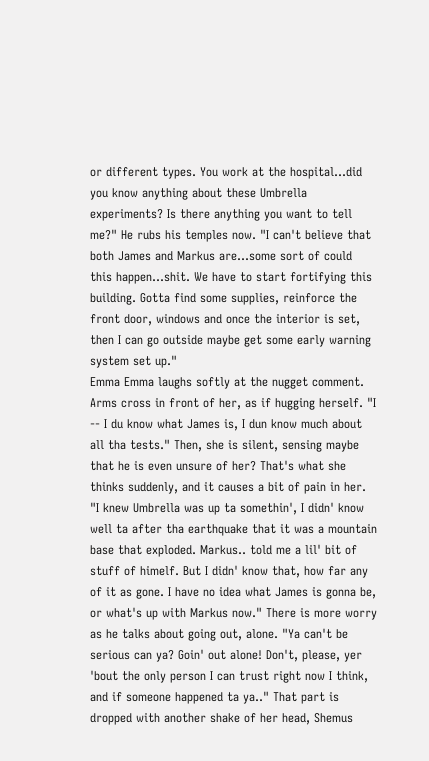or different types. You work at the hospital...did you know anything about these Umbrella experiments? Is there anything you want to tell me?" He rubs his temples now. "I can't believe that both James and Markus are...some sort of could this happen...shit. We have to start fortifying this building. Gotta find some supplies, reinforce the front door, windows and once the interior is set, then I can go outside maybe get some early warning system set up."
Emma Emma laughs softly at the nugget comment. Arms cross in front of her, as if hugging herself. "I -- I du know what James is, I dun know much about all tha tests." Then, she is silent, sensing maybe that he is even unsure of her? That's what she thinks suddenly, and it causes a bit of pain in her. "I knew Umbrella was up ta somethin', I didn' know well ta after tha earthquake that it was a mountain base that exploded. Markus.. told me a lil' bit of stuff of himelf. But I didn' know that, how far any of it as gone. I have no idea what James is gonna be, or what's up with Markus now." There is more worry as he talks about going out, alone. "Ya can't be serious can ya? Goin' out alone! Don't, please, yer 'bout the only person I can trust right now I think, and if someone happened ta ya.." That part is dropped with another shake of her head, Shemus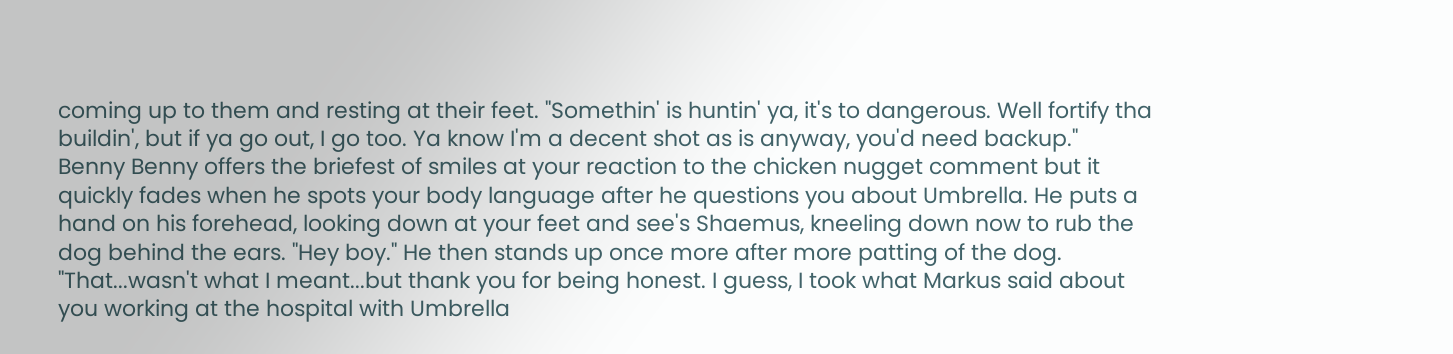coming up to them and resting at their feet. "Somethin' is huntin' ya, it's to dangerous. Well fortify tha buildin', but if ya go out, I go too. Ya know I'm a decent shot as is anyway, you'd need backup."
Benny Benny offers the briefest of smiles at your reaction to the chicken nugget comment but it quickly fades when he spots your body language after he questions you about Umbrella. He puts a hand on his forehead, looking down at your feet and see's Shaemus, kneeling down now to rub the dog behind the ears. "Hey boy." He then stands up once more after more patting of the dog. "That...wasn't what I meant...but thank you for being honest. I guess, I took what Markus said about you working at the hospital with Umbrella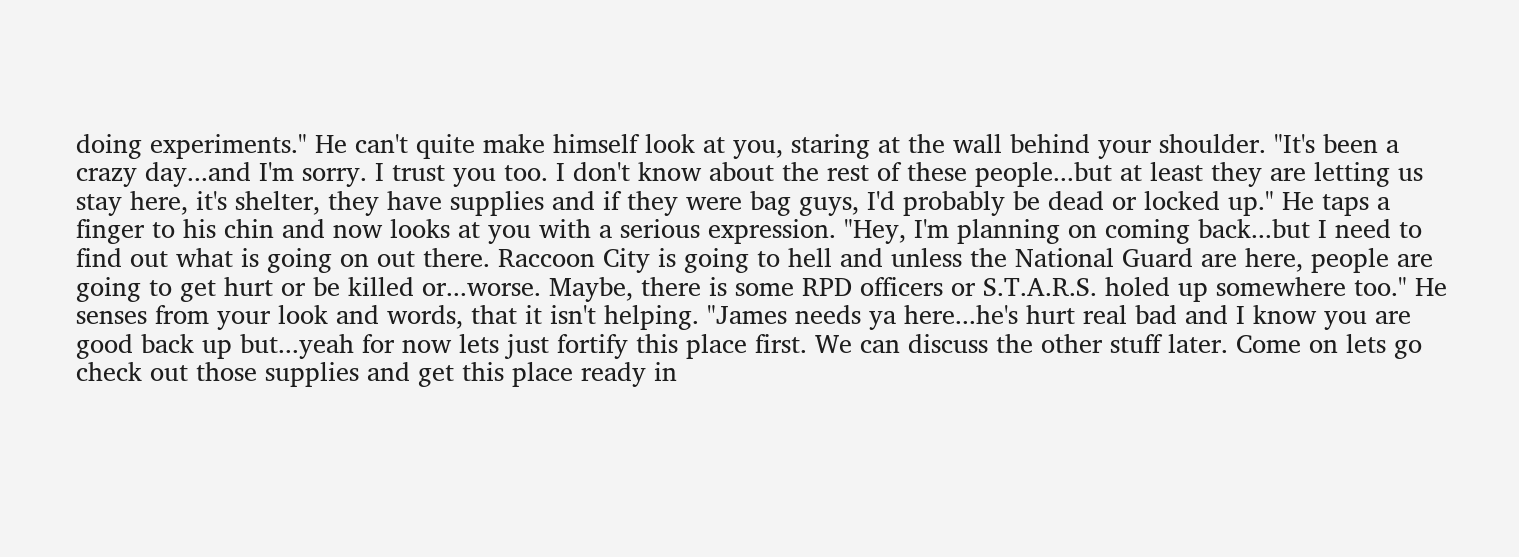doing experiments." He can't quite make himself look at you, staring at the wall behind your shoulder. "It's been a crazy day...and I'm sorry. I trust you too. I don't know about the rest of these people...but at least they are letting us stay here, it's shelter, they have supplies and if they were bag guys, I'd probably be dead or locked up." He taps a finger to his chin and now looks at you with a serious expression. "Hey, I'm planning on coming back...but I need to find out what is going on out there. Raccoon City is going to hell and unless the National Guard are here, people are going to get hurt or be killed or...worse. Maybe, there is some RPD officers or S.T.A.R.S. holed up somewhere too." He senses from your look and words, that it isn't helping. "James needs ya here...he's hurt real bad and I know you are good back up but...yeah for now lets just fortify this place first. We can discuss the other stuff later. Come on lets go check out those supplies and get this place ready in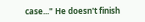case..." He doesn't finish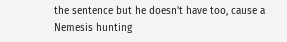the sentence but he doesn't have too, cause a Nemesis hunting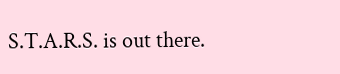S.T.A.R.S. is out there.